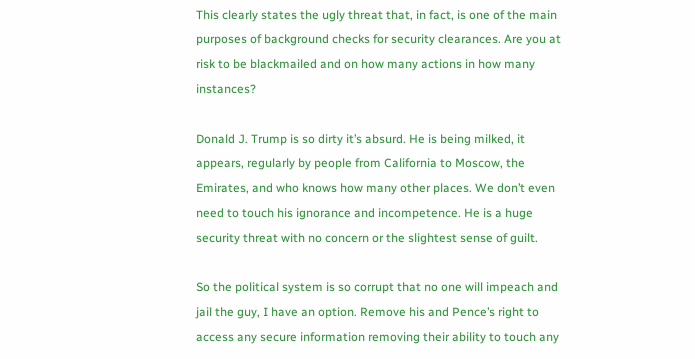This clearly states the ugly threat that, in fact, is one of the main purposes of background checks for security clearances. Are you at risk to be blackmailed and on how many actions in how many instances?

Donald J. Trump is so dirty it’s absurd. He is being milked, it appears, regularly by people from California to Moscow, the Emirates, and who knows how many other places. We don’t even need to touch his ignorance and incompetence. He is a huge security threat with no concern or the slightest sense of guilt.

So the political system is so corrupt that no one will impeach and jail the guy, I have an option. Remove his and Pence’s right to access any secure information removing their ability to touch any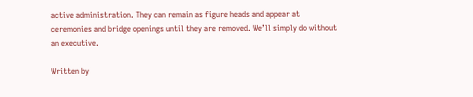active administration. They can remain as figure heads and appear at ceremonies and bridge openings until they are removed. We’ll simply do without an executive.

Written by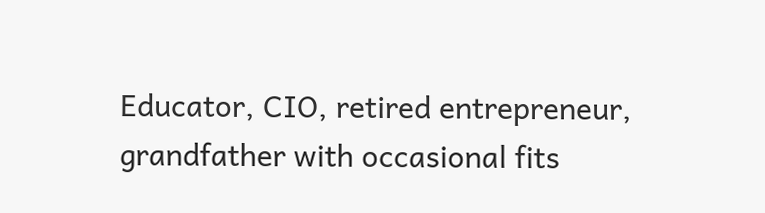Educator, CIO, retired entrepreneur, grandfather with occasional fits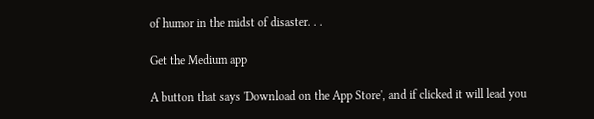of humor in the midst of disaster. . .

Get the Medium app

A button that says 'Download on the App Store', and if clicked it will lead you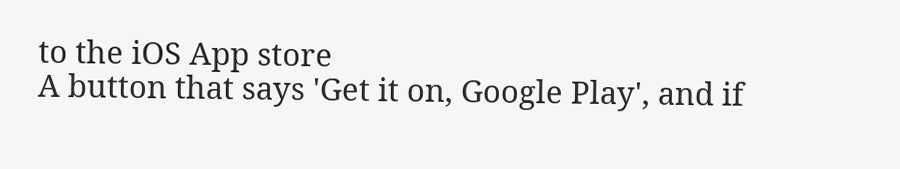to the iOS App store
A button that says 'Get it on, Google Play', and if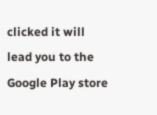clicked it will lead you to the Google Play store